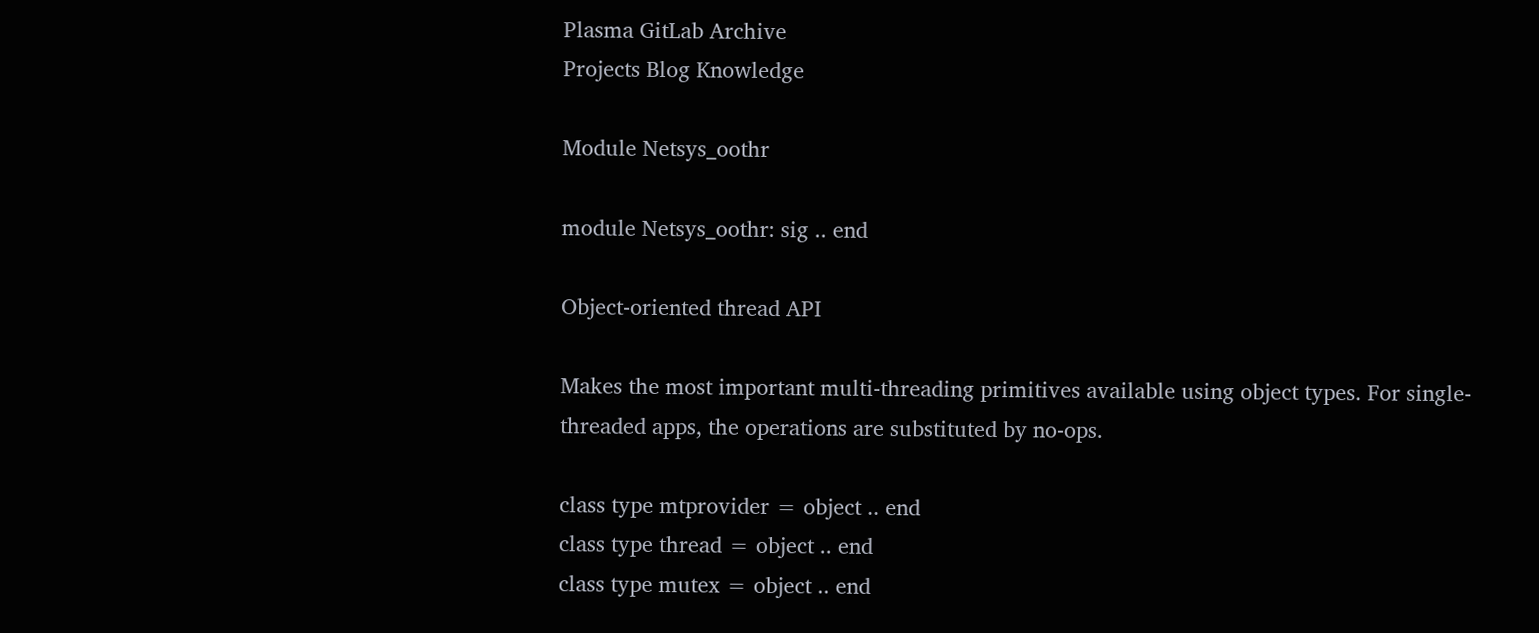Plasma GitLab Archive
Projects Blog Knowledge

Module Netsys_oothr

module Netsys_oothr: sig .. end

Object-oriented thread API

Makes the most important multi-threading primitives available using object types. For single-threaded apps, the operations are substituted by no-ops.

class type mtprovider = object .. end
class type thread = object .. end
class type mutex = object .. end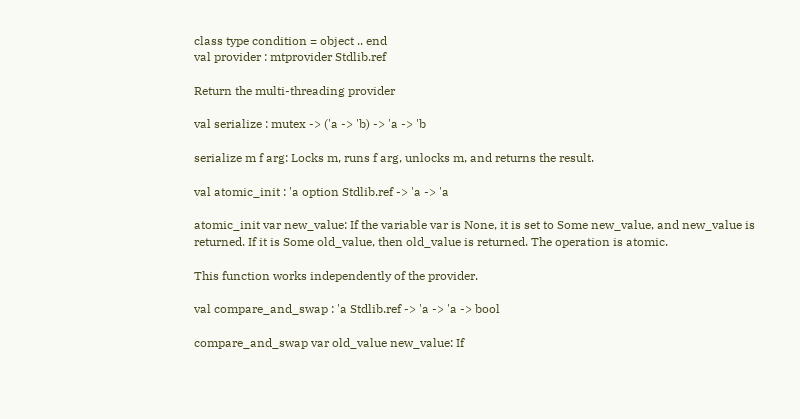class type condition = object .. end
val provider : mtprovider Stdlib.ref

Return the multi-threading provider

val serialize : mutex -> ('a -> 'b) -> 'a -> 'b

serialize m f arg: Locks m, runs f arg, unlocks m, and returns the result.

val atomic_init : 'a option Stdlib.ref -> 'a -> 'a

atomic_init var new_value: If the variable var is None, it is set to Some new_value, and new_value is returned. If it is Some old_value, then old_value is returned. The operation is atomic.

This function works independently of the provider.

val compare_and_swap : 'a Stdlib.ref -> 'a -> 'a -> bool

compare_and_swap var old_value new_value: If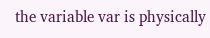the variable var is physically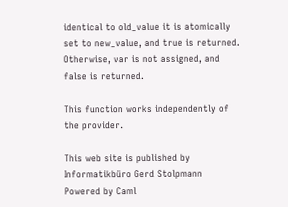identical to old_value it is atomically set to new_value, and true is returned. Otherwise, var is not assigned, and false is returned.

This function works independently of the provider.

This web site is published by Informatikbüro Gerd Stolpmann
Powered by Caml